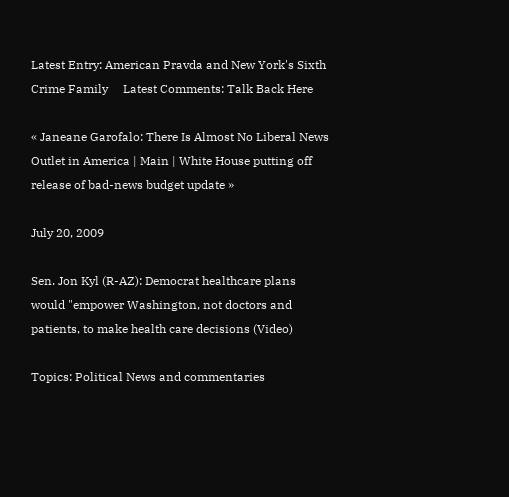Latest Entry: American Pravda and New York's Sixth Crime Family     Latest Comments: Talk Back Here

« Janeane Garofalo: There Is Almost No Liberal News Outlet in America | Main | White House putting off release of bad-news budget update »

July 20, 2009

Sen. Jon Kyl (R-AZ): Democrat healthcare plans would "empower Washington, not doctors and patients, to make health care decisions (Video)

Topics: Political News and commentaries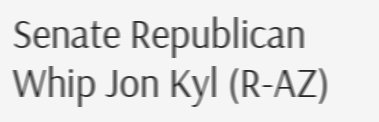Senate Republican Whip Jon Kyl (R-AZ)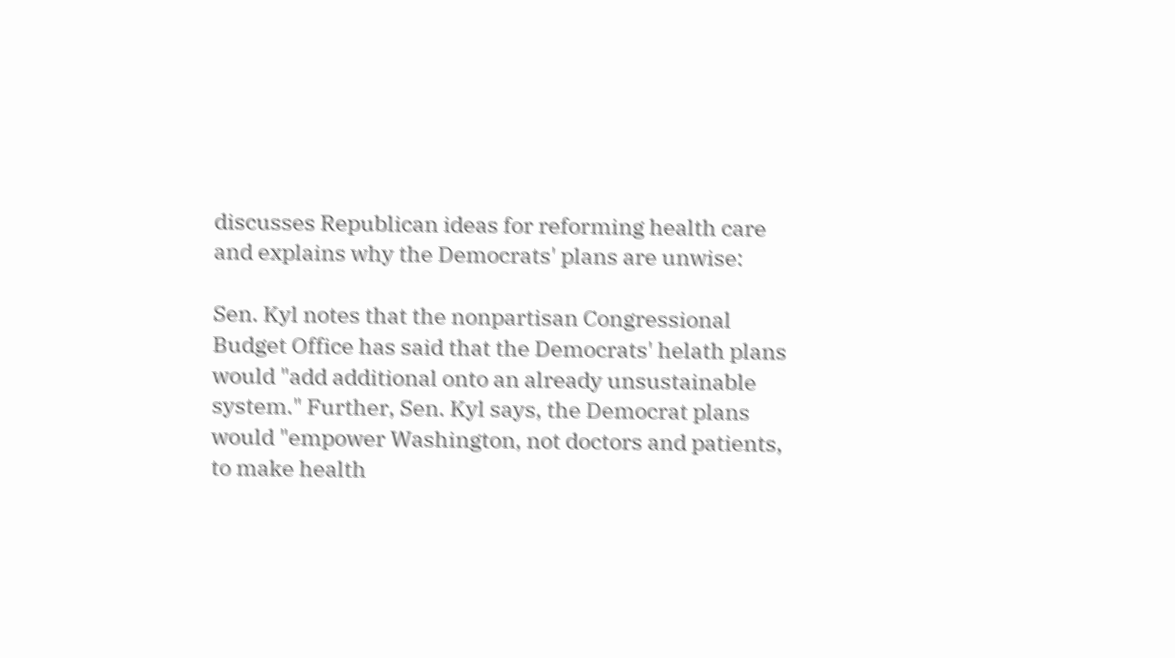discusses Republican ideas for reforming health care and explains why the Democrats' plans are unwise:

Sen. Kyl notes that the nonpartisan Congressional Budget Office has said that the Democrats' helath plans would "add additional onto an already unsustainable system." Further, Sen. Kyl says, the Democrat plans would "empower Washington, not doctors and patients, to make health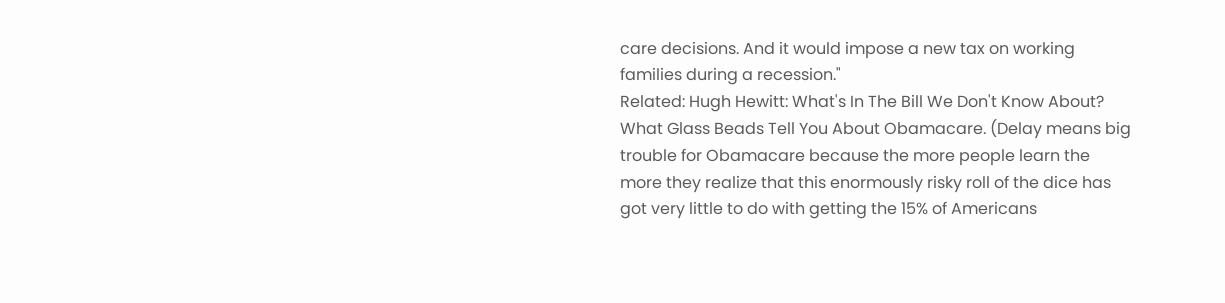care decisions. And it would impose a new tax on working families during a recession."
Related: Hugh Hewitt: What's In The Bill We Don't Know About? What Glass Beads Tell You About Obamacare. (Delay means big trouble for Obamacare because the more people learn the more they realize that this enormously risky roll of the dice has got very little to do with getting the 15% of Americans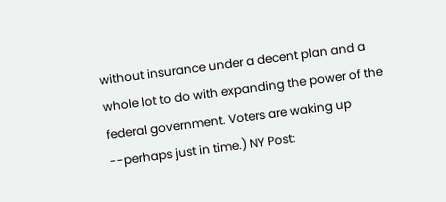without insurance under a decent plan and a whole lot to do with expanding the power of the federal government. Voters are waking up --perhaps just in time.) NY Post: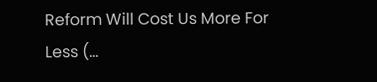Reform Will Cost Us More For Less (...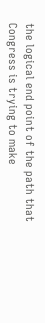the logical end point of the path that Congress is trying to make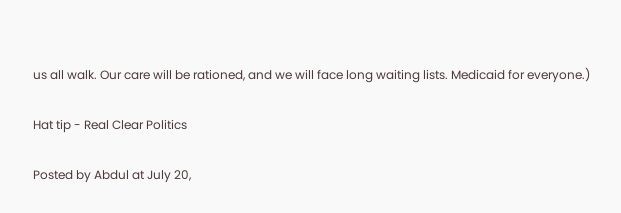us all walk. Our care will be rationed, and we will face long waiting lists. Medicaid for everyone.)

Hat tip - Real Clear Politics

Posted by Abdul at July 20,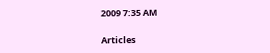2009 7:35 AM

Articles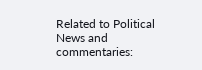Related to Political News and commentaries: